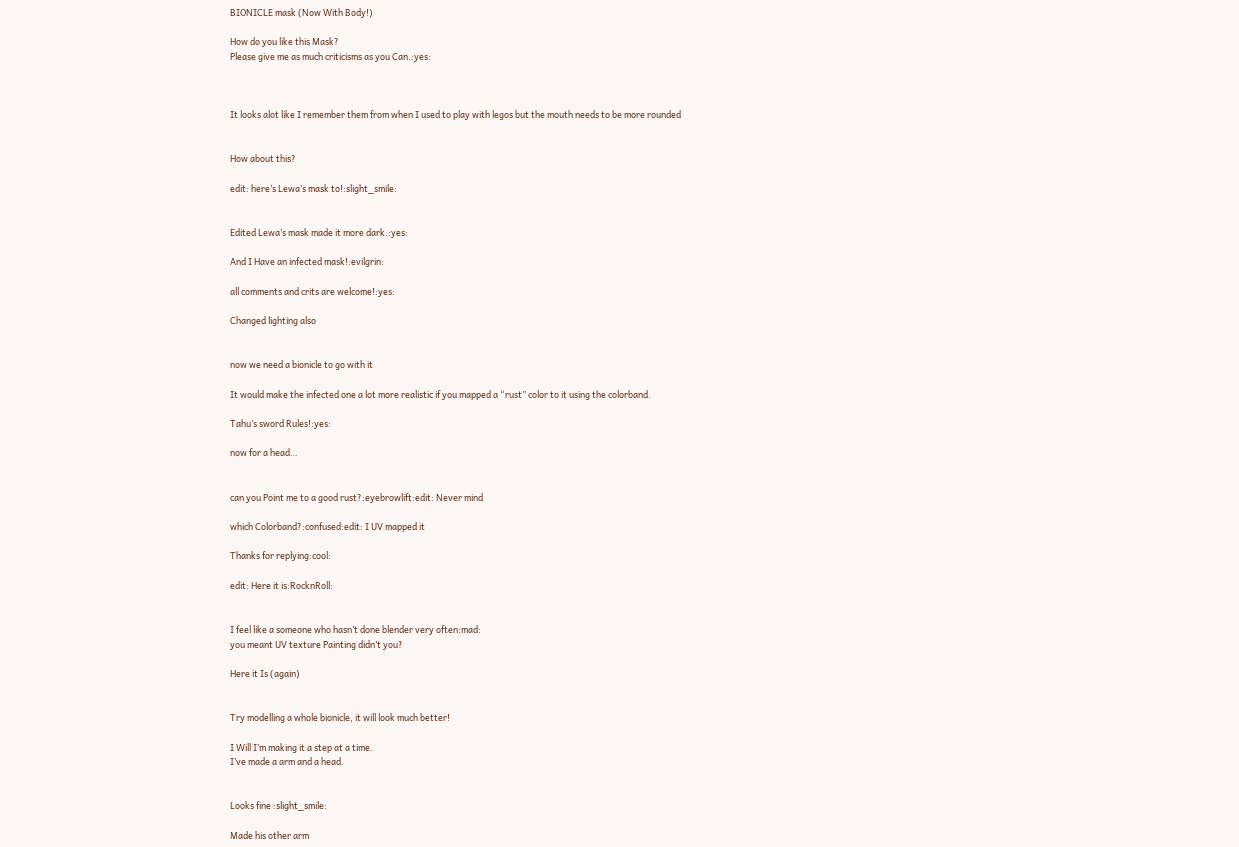BIONICLE mask (Now With Body!)

How do you like this Mask?
Please give me as much criticisms as you Can.:yes:



It looks alot like I remember them from when I used to play with legos but the mouth needs to be more rounded


How about this?

edit: here’s Lewa’s mask to!:slight_smile:


Edited Lewa’s mask made it more dark.:yes:

And I Have an infected mask!:evilgrin:

all comments and crits are welcome!:yes:

Changed lighting also


now we need a bionicle to go with it

It would make the infected one a lot more realistic if you mapped a “rust” color to it using the colorband.

Tahu’s sword Rules!:yes:

now for a head…


can you Point me to a good rust?:eyebrowlift:edit: Never mind

which Colorband?:confused:edit: I UV mapped it

Thanks for replying:cool:

edit: Here it is:RocknRoll:


I feel like a someone who hasn’t done blender very often:mad:
you meant UV texture Painting didn’t you?

Here it Is (again)


Try modelling a whole bionicle, it will look much better!

I Will I’m making it a step at a time.
I’ve made a arm and a head.


Looks fine :slight_smile:

Made his other arm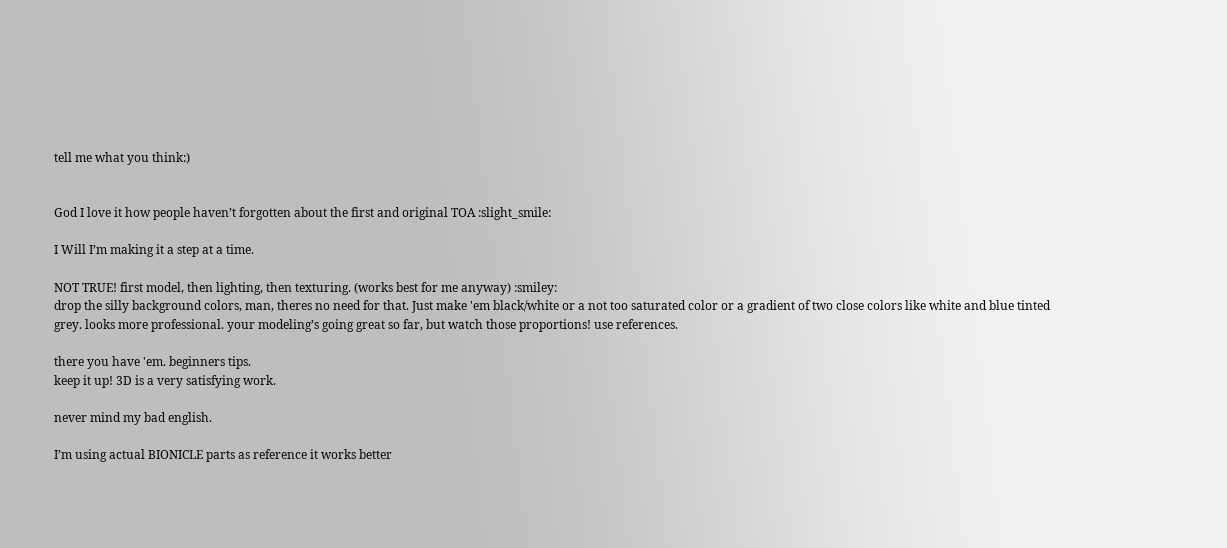tell me what you think:)


God I love it how people haven’t forgotten about the first and original TOA :slight_smile:

I Will I’m making it a step at a time.

NOT TRUE! first model, then lighting, then texturing. (works best for me anyway) :smiley:
drop the silly background colors, man, theres no need for that. Just make 'em black/white or a not too saturated color or a gradient of two close colors like white and blue tinted grey. looks more professional. your modeling’s going great so far, but watch those proportions! use references.

there you have 'em. beginners tips.
keep it up! 3D is a very satisfying work.

never mind my bad english.

I’m using actual BIONICLE parts as reference it works better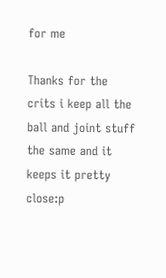for me

Thanks for the crits i keep all the ball and joint stuff the same and it keeps it pretty close:p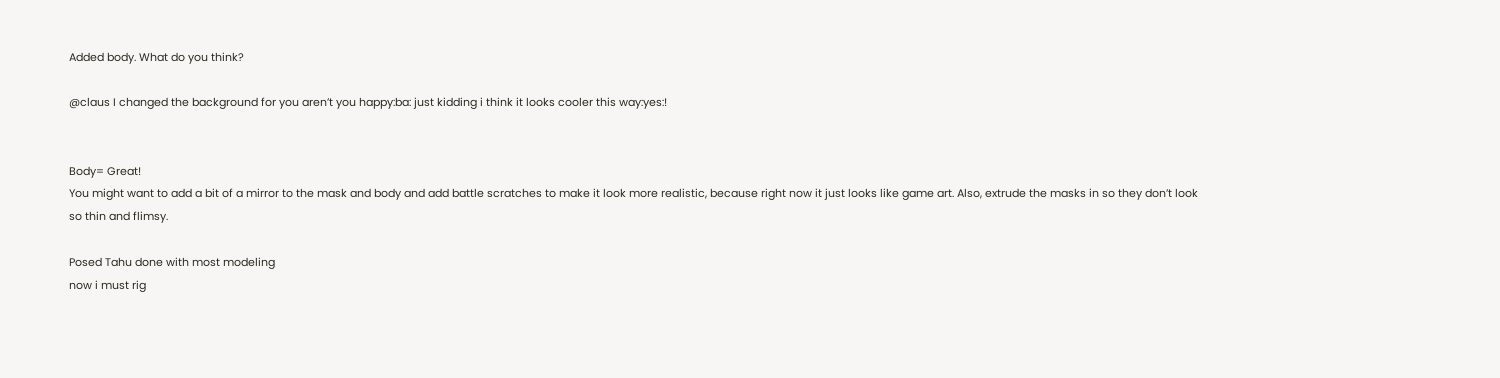Added body. What do you think?

@claus I changed the background for you aren’t you happy:ba: just kidding i think it looks cooler this way:yes:!


Body= Great!
You might want to add a bit of a mirror to the mask and body and add battle scratches to make it look more realistic, because right now it just looks like game art. Also, extrude the masks in so they don’t look so thin and flimsy.

Posed Tahu done with most modeling
now i must rig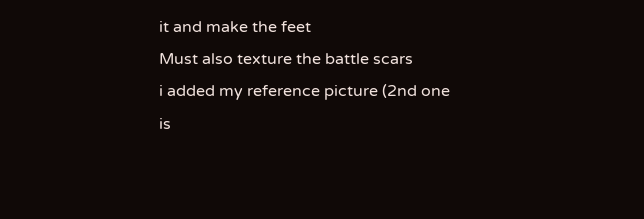it and make the feet
Must also texture the battle scars
i added my reference picture (2nd one is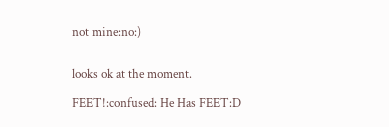not mine:no:)


looks ok at the moment.

FEET!:confused: He Has FEET:D